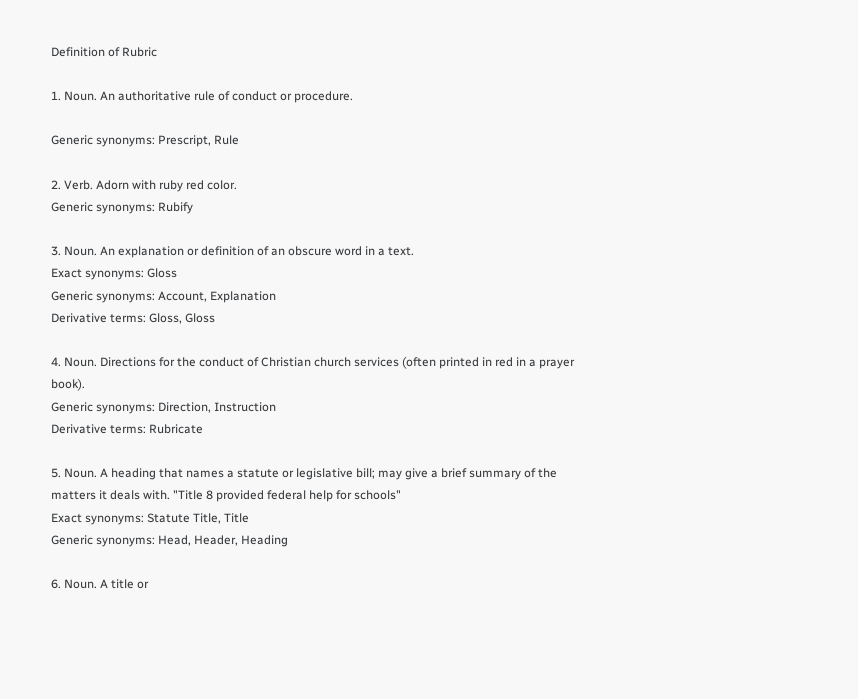Definition of Rubric

1. Noun. An authoritative rule of conduct or procedure.

Generic synonyms: Prescript, Rule

2. Verb. Adorn with ruby red color.
Generic synonyms: Rubify

3. Noun. An explanation or definition of an obscure word in a text.
Exact synonyms: Gloss
Generic synonyms: Account, Explanation
Derivative terms: Gloss, Gloss

4. Noun. Directions for the conduct of Christian church services (often printed in red in a prayer book).
Generic synonyms: Direction, Instruction
Derivative terms: Rubricate

5. Noun. A heading that names a statute or legislative bill; may give a brief summary of the matters it deals with. "Title 8 provided federal help for schools"
Exact synonyms: Statute Title, Title
Generic synonyms: Head, Header, Heading

6. Noun. A title or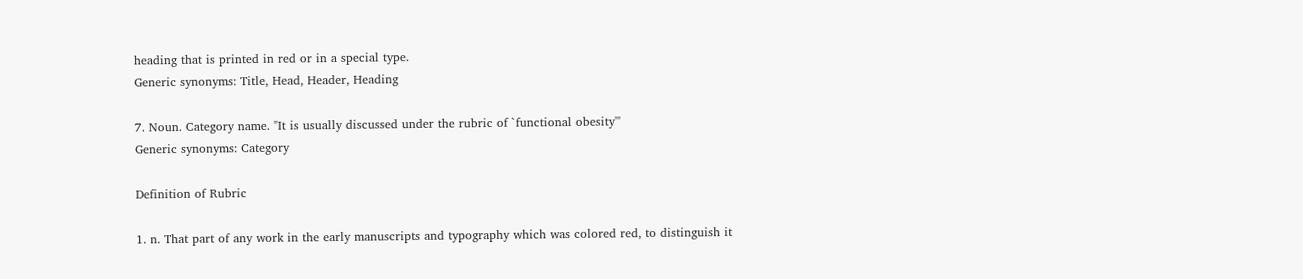heading that is printed in red or in a special type.
Generic synonyms: Title, Head, Header, Heading

7. Noun. Category name. "It is usually discussed under the rubric of `functional obesity'"
Generic synonyms: Category

Definition of Rubric

1. n. That part of any work in the early manuscripts and typography which was colored red, to distinguish it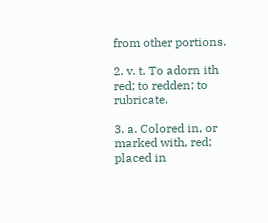from other portions.

2. v. t. To adorn ith red; to redden; to rubricate.

3. a. Colored in, or marked with, red; placed in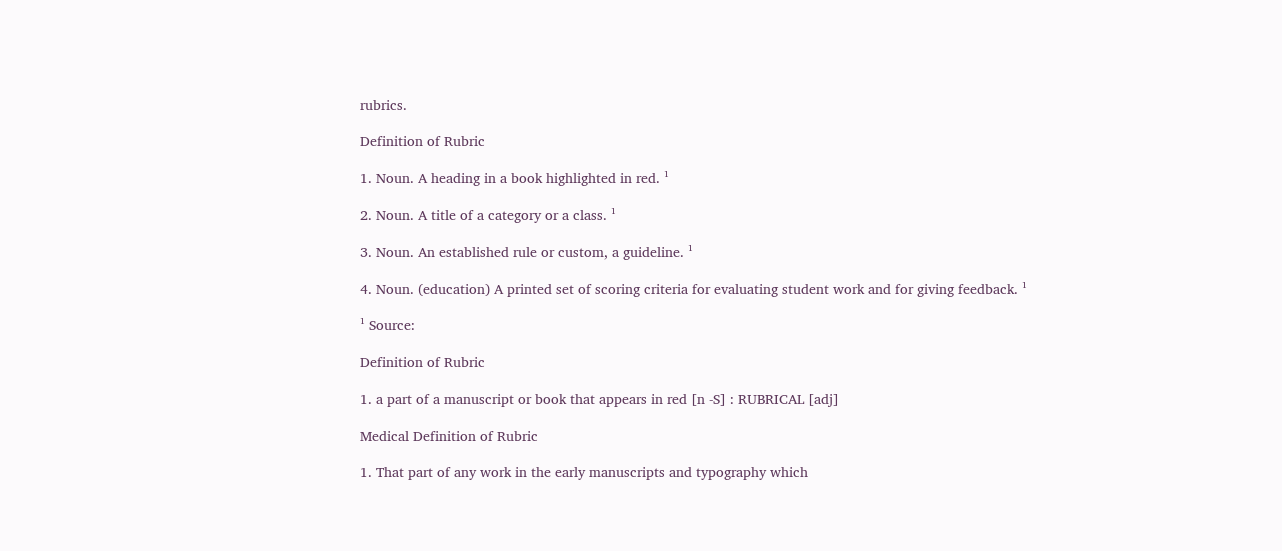rubrics.

Definition of Rubric

1. Noun. A heading in a book highlighted in red. ¹

2. Noun. A title of a category or a class. ¹

3. Noun. An established rule or custom, a guideline. ¹

4. Noun. (education) A printed set of scoring criteria for evaluating student work and for giving feedback. ¹

¹ Source:

Definition of Rubric

1. a part of a manuscript or book that appears in red [n -S] : RUBRICAL [adj]

Medical Definition of Rubric

1. That part of any work in the early manuscripts and typography which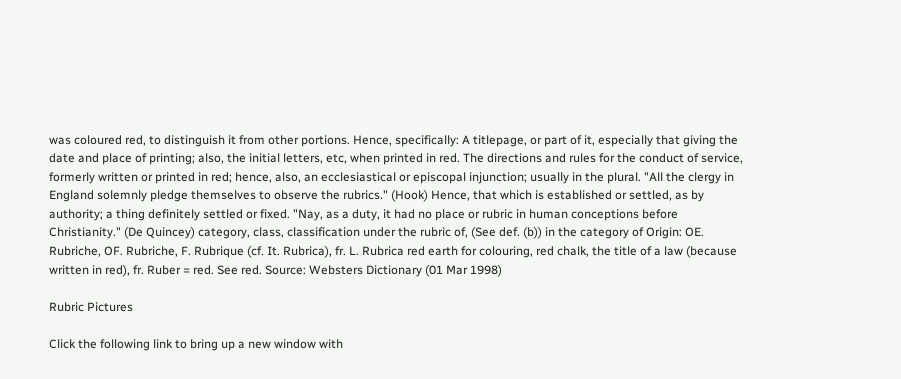was coloured red, to distinguish it from other portions. Hence, specifically: A titlepage, or part of it, especially that giving the date and place of printing; also, the initial letters, etc, when printed in red. The directions and rules for the conduct of service, formerly written or printed in red; hence, also, an ecclesiastical or episcopal injunction; usually in the plural. "All the clergy in England solemnly pledge themselves to observe the rubrics." (Hook) Hence, that which is established or settled, as by authority; a thing definitely settled or fixed. "Nay, as a duty, it had no place or rubric in human conceptions before Christianity." (De Quincey) category, class, classification under the rubric of, (See def. (b)) in the category of Origin: OE. Rubriche, OF. Rubriche, F. Rubrique (cf. It. Rubrica), fr. L. Rubrica red earth for colouring, red chalk, the title of a law (because written in red), fr. Ruber = red. See red. Source: Websters Dictionary (01 Mar 1998)

Rubric Pictures

Click the following link to bring up a new window with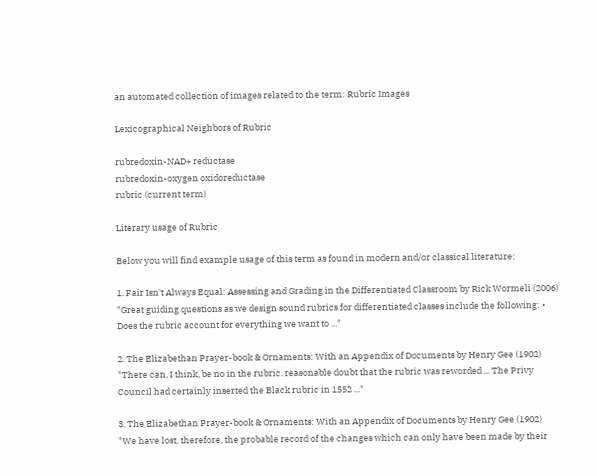an automated collection of images related to the term: Rubric Images

Lexicographical Neighbors of Rubric

rubredoxin-NAD+ reductase
rubredoxin-oxygen oxidoreductase
rubric (current term)

Literary usage of Rubric

Below you will find example usage of this term as found in modern and/or classical literature:

1. Fair Isn't Always Equal: Assessing and Grading in the Differentiated Classroom by Rick Wormeli (2006)
"Great guiding questions as we design sound rubrics for differentiated classes include the following: • Does the rubric account for everything we want to ..."

2. The Elizabethan Prayer-book & Ornaments: With an Appendix of Documents by Henry Gee (1902)
"There can, I think, be no in the rubric. reasonable doubt that the rubric was reworded ... The Privy Council had certainly inserted the Black rubric in 1552 ..."

3. The Elizabethan Prayer-book & Ornaments: With an Appendix of Documents by Henry Gee (1902)
"We have lost, therefore, the probable record of the changes which can only have been made by their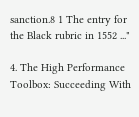sanction.8 1 The entry for the Black rubric in 1552 ..."

4. The High Performance Toolbox: Succeeding With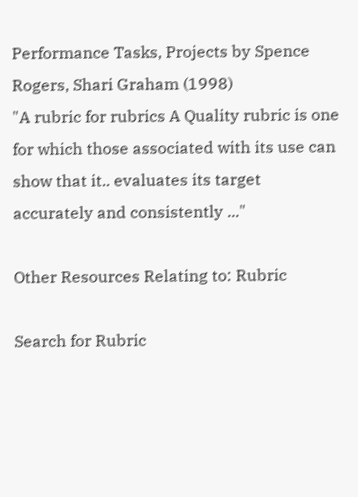Performance Tasks, Projects by Spence Rogers, Shari Graham (1998)
"A rubric for rubrics A Quality rubric is one for which those associated with its use can show that it.. evaluates its target accurately and consistently ..."

Other Resources Relating to: Rubric

Search for Rubric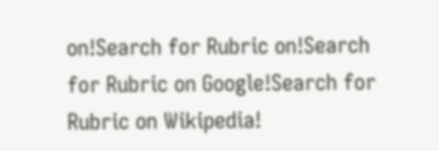on!Search for Rubric on!Search for Rubric on Google!Search for Rubric on Wikipedia!